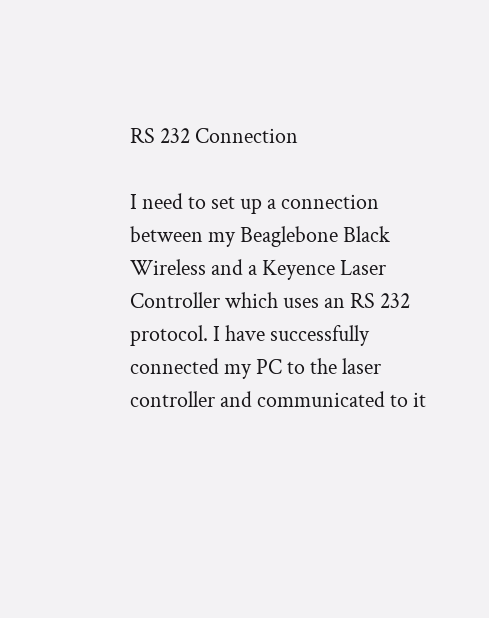RS 232 Connection

I need to set up a connection between my Beaglebone Black Wireless and a Keyence Laser Controller which uses an RS 232 protocol. I have successfully connected my PC to the laser controller and communicated to it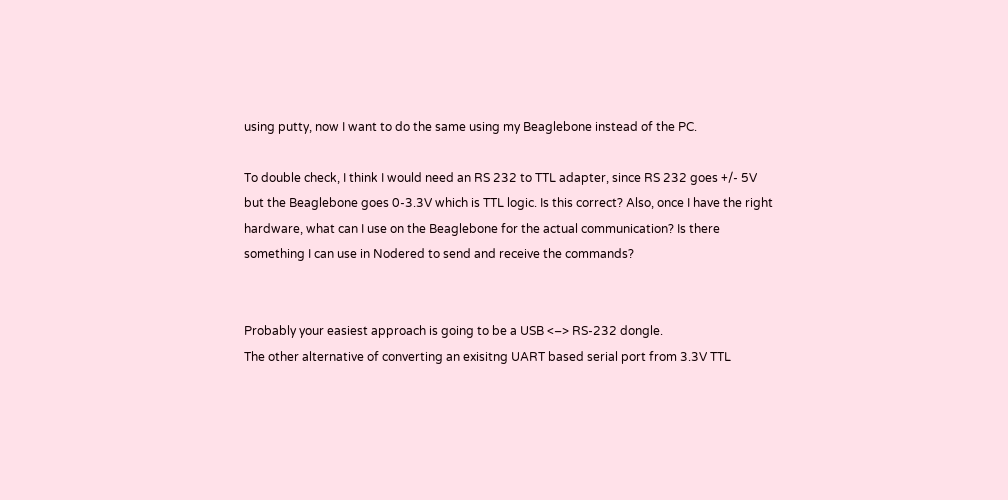using putty, now I want to do the same using my Beaglebone instead of the PC.

To double check, I think I would need an RS 232 to TTL adapter, since RS 232 goes +/- 5V but the Beaglebone goes 0-3.3V which is TTL logic. Is this correct? Also, once I have the right hardware, what can I use on the Beaglebone for the actual communication? Is there something I can use in Nodered to send and receive the commands?


Probably your easiest approach is going to be a USB <–> RS-232 dongle.
The other alternative of converting an exisitng UART based serial port from 3.3V TTL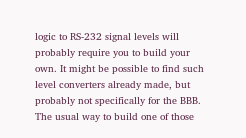logic to RS-232 signal levels will probably require you to build your own. It might be possible to find such level converters already made, but probably not specifically for the BBB. The usual way to build one of those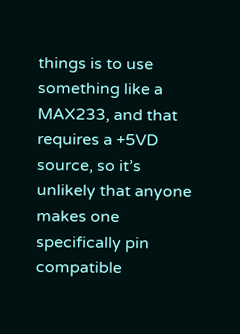things is to use something like a MAX233, and that requires a +5VD source, so it’s unlikely that anyone makes one specifically pin compatible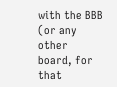with the BBB (or any other board, for that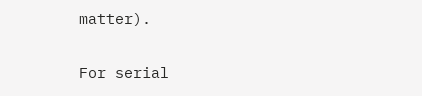matter).

For serial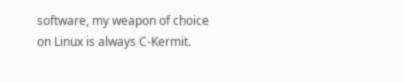software, my weapon of choice on Linux is always C-Kermit.